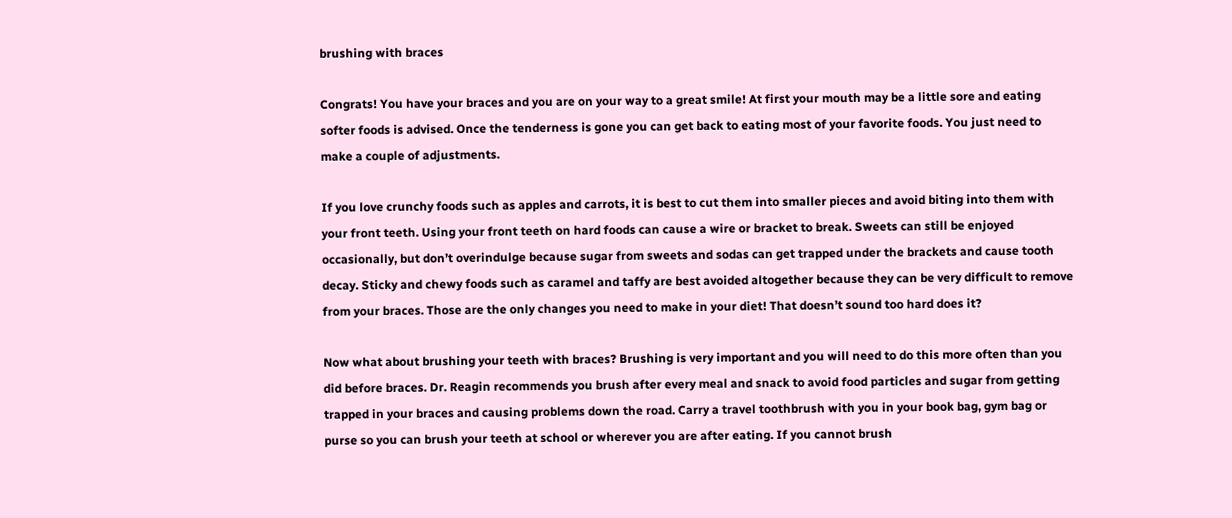brushing with braces

Congrats! You have your braces and you are on your way to a great smile! At first your mouth may be a little sore and eating softer foods is advised. Once the tenderness is gone you can get back to eating most of your favorite foods. You just need to make a couple of adjustments.

If you love crunchy foods such as apples and carrots, it is best to cut them into smaller pieces and avoid biting into them with your front teeth. Using your front teeth on hard foods can cause a wire or bracket to break. Sweets can still be enjoyed occasionally, but don’t overindulge because sugar from sweets and sodas can get trapped under the brackets and cause tooth decay. Sticky and chewy foods such as caramel and taffy are best avoided altogether because they can be very difficult to remove from your braces. Those are the only changes you need to make in your diet! That doesn’t sound too hard does it?

Now what about brushing your teeth with braces? Brushing is very important and you will need to do this more often than you did before braces. Dr. Reagin recommends you brush after every meal and snack to avoid food particles and sugar from getting trapped in your braces and causing problems down the road. Carry a travel toothbrush with you in your book bag, gym bag or purse so you can brush your teeth at school or wherever you are after eating. If you cannot brush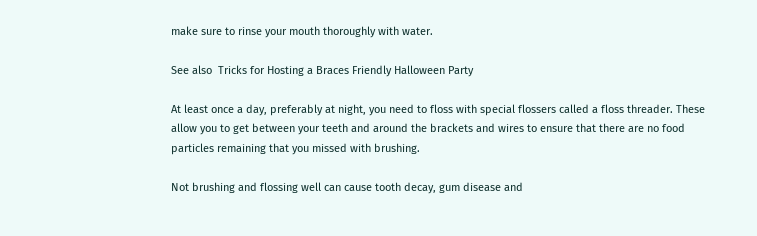make sure to rinse your mouth thoroughly with water.

See also  Tricks for Hosting a Braces Friendly Halloween Party

At least once a day, preferably at night, you need to floss with special flossers called a floss threader. These allow you to get between your teeth and around the brackets and wires to ensure that there are no food particles remaining that you missed with brushing.

Not brushing and flossing well can cause tooth decay, gum disease and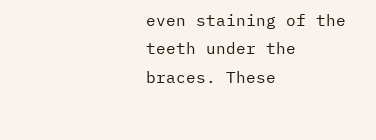even staining of the teeth under the braces. These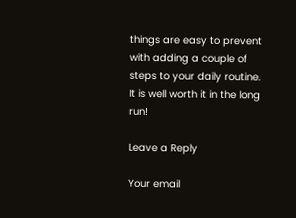things are easy to prevent with adding a couple of steps to your daily routine. It is well worth it in the long run!

Leave a Reply

Your email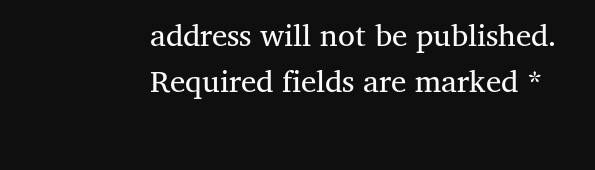address will not be published. Required fields are marked *